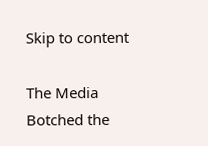Skip to content

The Media Botched the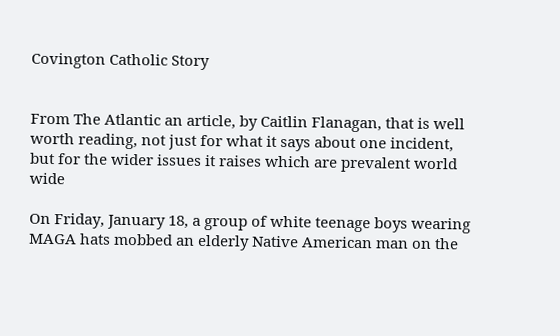Covington Catholic Story


From The Atlantic an article, by Caitlin Flanagan, that is well worth reading, not just for what it says about one incident, but for the wider issues it raises which are prevalent world wide

On Friday, January 18, a group of white teenage boys wearing MAGA hats mobbed an elderly Native American man on the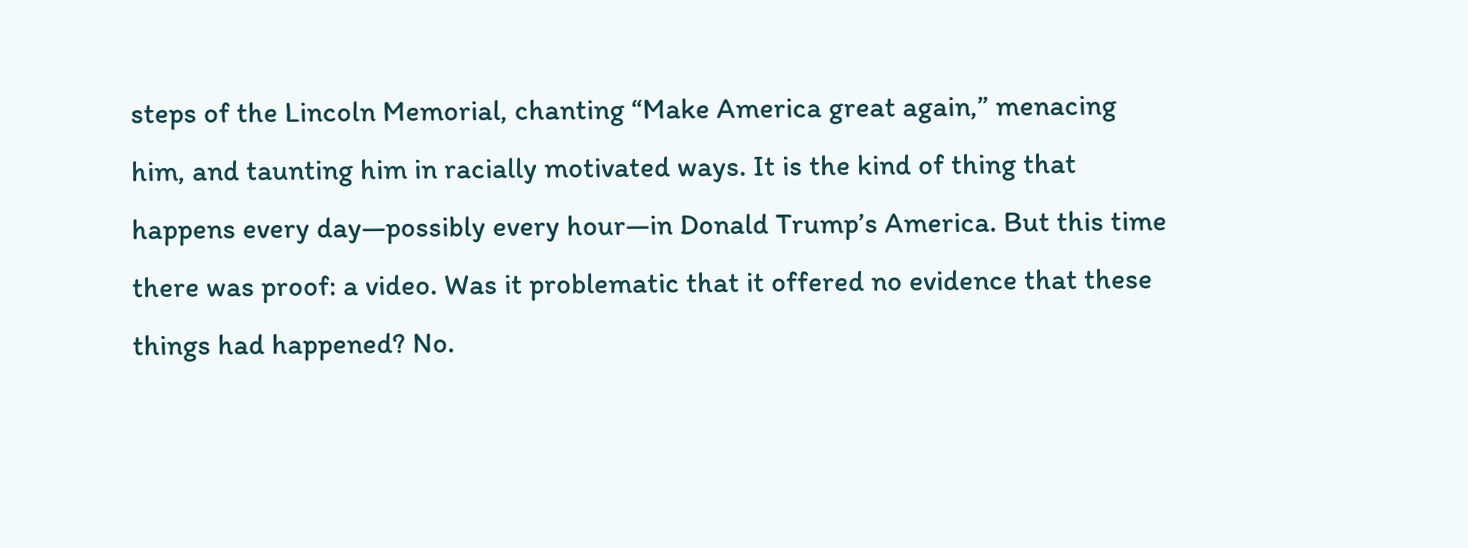steps of the Lincoln Memorial, chanting “Make America great again,” menacing him, and taunting him in racially motivated ways. It is the kind of thing that happens every day—possibly every hour—in Donald Trump’s America. But this time there was proof: a video. Was it problematic that it offered no evidence that these things had happened? No.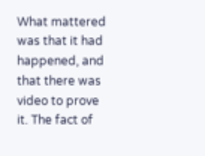What mattered was that it had happened, and that there was video to prove it. The fact of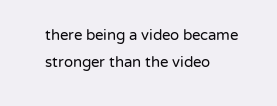there being a video became stronger than the video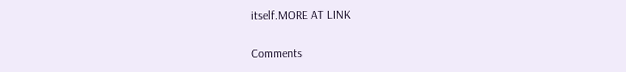itself.MORE AT LINK

Comments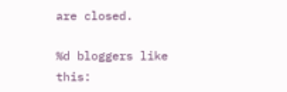are closed.

%d bloggers like this: